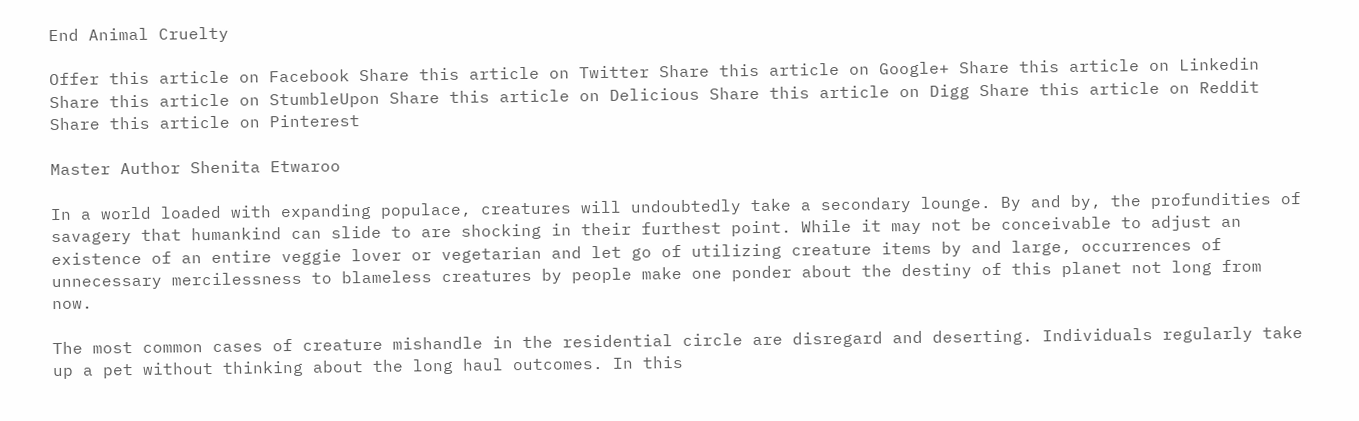End Animal Cruelty

Offer this article on Facebook Share this article on Twitter Share this article on Google+ Share this article on Linkedin Share this article on StumbleUpon Share this article on Delicious Share this article on Digg Share this article on Reddit Share this article on Pinterest

Master Author Shenita Etwaroo

In a world loaded with expanding populace, creatures will undoubtedly take a secondary lounge. By and by, the profundities of savagery that humankind can slide to are shocking in their furthest point. While it may not be conceivable to adjust an existence of an entire veggie lover or vegetarian and let go of utilizing creature items by and large, occurrences of unnecessary mercilessness to blameless creatures by people make one ponder about the destiny of this planet not long from now.

The most common cases of creature mishandle in the residential circle are disregard and deserting. Individuals regularly take up a pet without thinking about the long haul outcomes. In this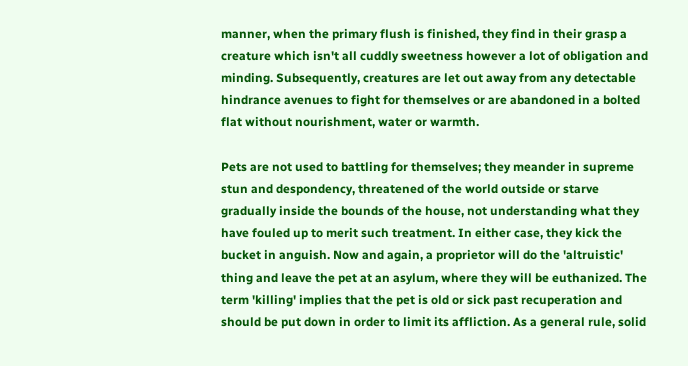manner, when the primary flush is finished, they find in their grasp a creature which isn't all cuddly sweetness however a lot of obligation and minding. Subsequently, creatures are let out away from any detectable hindrance avenues to fight for themselves or are abandoned in a bolted flat without nourishment, water or warmth.

Pets are not used to battling for themselves; they meander in supreme stun and despondency, threatened of the world outside or starve gradually inside the bounds of the house, not understanding what they have fouled up to merit such treatment. In either case, they kick the bucket in anguish. Now and again, a proprietor will do the 'altruistic' thing and leave the pet at an asylum, where they will be euthanized. The term 'killing' implies that the pet is old or sick past recuperation and should be put down in order to limit its affliction. As a general rule, solid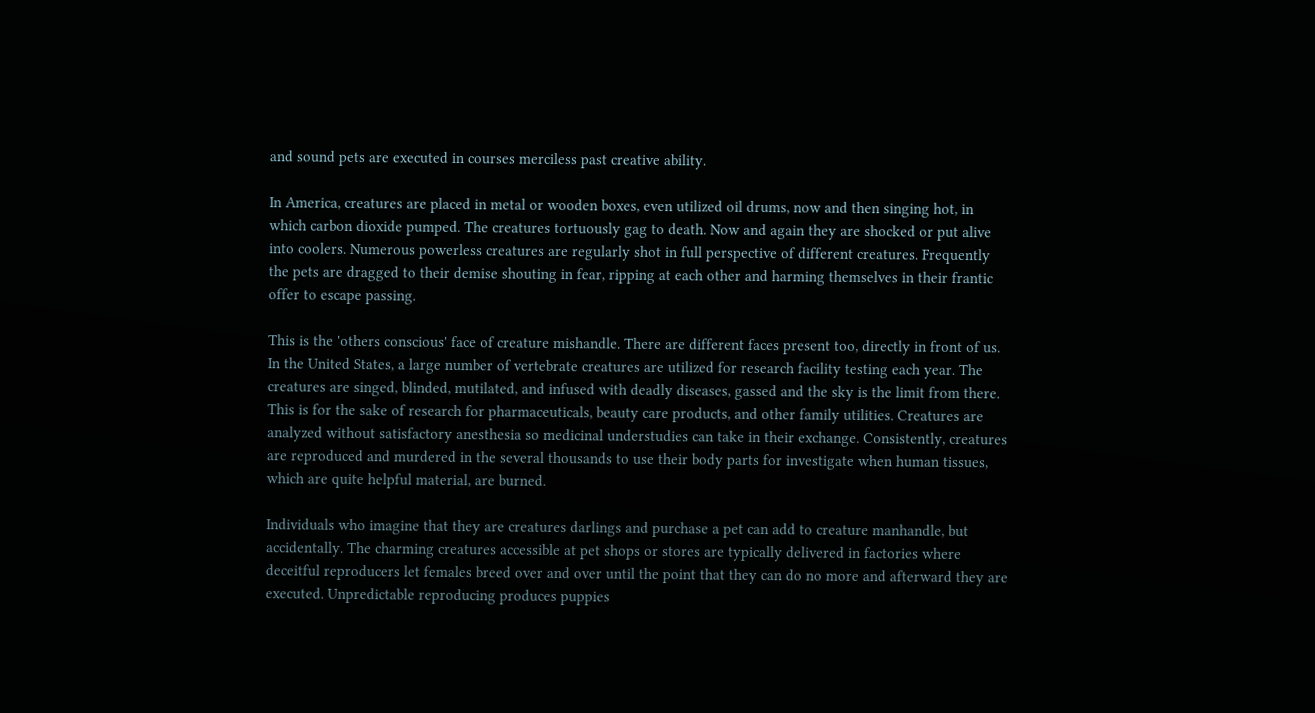and sound pets are executed in courses merciless past creative ability.

In America, creatures are placed in metal or wooden boxes, even utilized oil drums, now and then singing hot, in which carbon dioxide pumped. The creatures tortuously gag to death. Now and again they are shocked or put alive into coolers. Numerous powerless creatures are regularly shot in full perspective of different creatures. Frequently the pets are dragged to their demise shouting in fear, ripping at each other and harming themselves in their frantic offer to escape passing.

This is the 'others conscious' face of creature mishandle. There are different faces present too, directly in front of us. In the United States, a large number of vertebrate creatures are utilized for research facility testing each year. The creatures are singed, blinded, mutilated, and infused with deadly diseases, gassed and the sky is the limit from there. This is for the sake of research for pharmaceuticals, beauty care products, and other family utilities. Creatures are analyzed without satisfactory anesthesia so medicinal understudies can take in their exchange. Consistently, creatures are reproduced and murdered in the several thousands to use their body parts for investigate when human tissues, which are quite helpful material, are burned.

Individuals who imagine that they are creatures darlings and purchase a pet can add to creature manhandle, but accidentally. The charming creatures accessible at pet shops or stores are typically delivered in factories where deceitful reproducers let females breed over and over until the point that they can do no more and afterward they are executed. Unpredictable reproducing produces puppies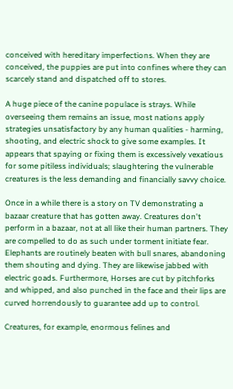conceived with hereditary imperfections. When they are conceived, the puppies are put into confines where they can scarcely stand and dispatched off to stores.

A huge piece of the canine populace is strays. While overseeing them remains an issue, most nations apply strategies unsatisfactory by any human qualities - harming, shooting, and electric shock to give some examples. It appears that spaying or fixing them is excessively vexatious for some pitiless individuals; slaughtering the vulnerable creatures is the less demanding and financially savvy choice.

Once in a while there is a story on TV demonstrating a bazaar creature that has gotten away. Creatures don't perform in a bazaar, not at all like their human partners. They are compelled to do as such under torment initiate fear. Elephants are routinely beaten with bull snares, abandoning them shouting and dying. They are likewise jabbed with electric goads. Furthermore, Horses are cut by pitchforks and whipped, and also punched in the face and their lips are curved horrendously to guarantee add up to control.

Creatures, for example, enormous felines and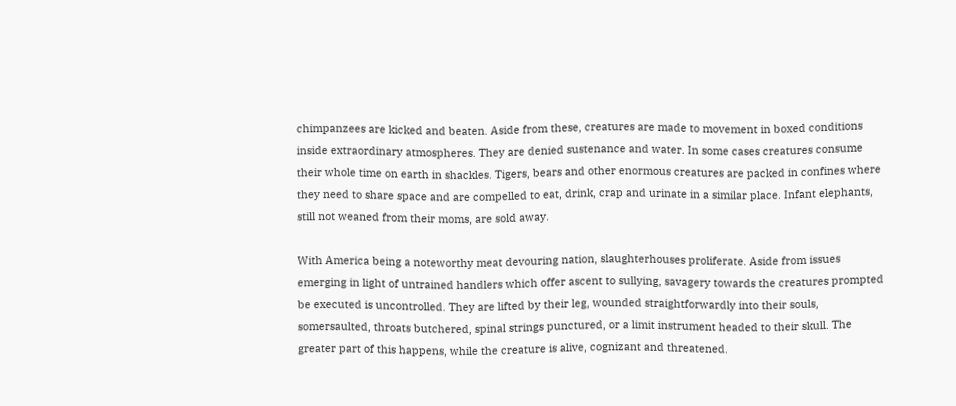chimpanzees are kicked and beaten. Aside from these, creatures are made to movement in boxed conditions inside extraordinary atmospheres. They are denied sustenance and water. In some cases creatures consume their whole time on earth in shackles. Tigers, bears and other enormous creatures are packed in confines where they need to share space and are compelled to eat, drink, crap and urinate in a similar place. Infant elephants, still not weaned from their moms, are sold away.

With America being a noteworthy meat devouring nation, slaughterhouses proliferate. Aside from issues emerging in light of untrained handlers which offer ascent to sullying, savagery towards the creatures prompted be executed is uncontrolled. They are lifted by their leg, wounded straightforwardly into their souls, somersaulted, throats butchered, spinal strings punctured, or a limit instrument headed to their skull. The greater part of this happens, while the creature is alive, cognizant and threatened.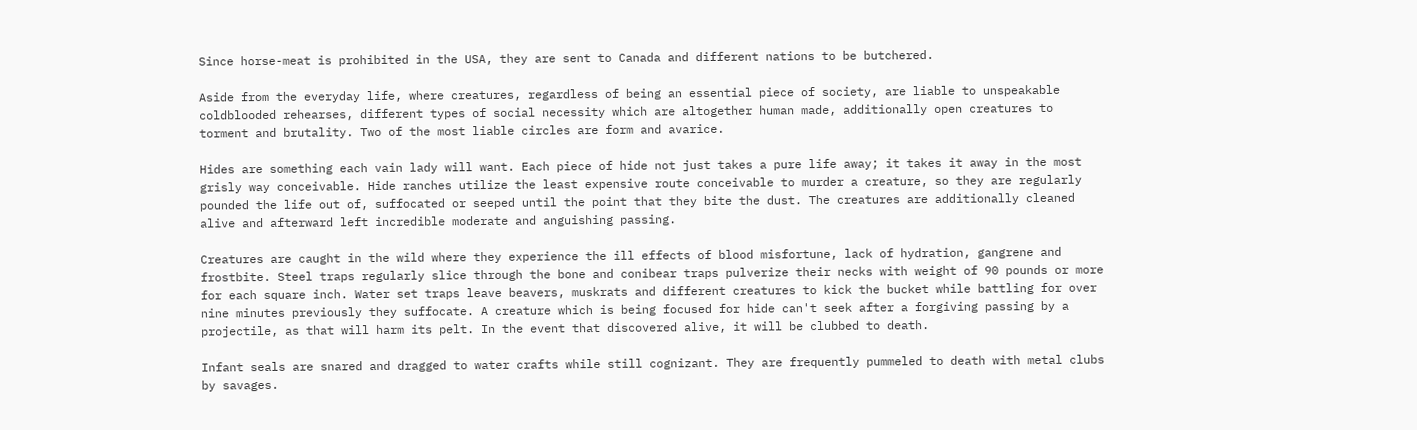Since horse-meat is prohibited in the USA, they are sent to Canada and different nations to be butchered.

Aside from the everyday life, where creatures, regardless of being an essential piece of society, are liable to unspeakable coldblooded rehearses, different types of social necessity which are altogether human made, additionally open creatures to torment and brutality. Two of the most liable circles are form and avarice.

Hides are something each vain lady will want. Each piece of hide not just takes a pure life away; it takes it away in the most grisly way conceivable. Hide ranches utilize the least expensive route conceivable to murder a creature, so they are regularly pounded the life out of, suffocated or seeped until the point that they bite the dust. The creatures are additionally cleaned alive and afterward left incredible moderate and anguishing passing.

Creatures are caught in the wild where they experience the ill effects of blood misfortune, lack of hydration, gangrene and frostbite. Steel traps regularly slice through the bone and conibear traps pulverize their necks with weight of 90 pounds or more for each square inch. Water set traps leave beavers, muskrats and different creatures to kick the bucket while battling for over nine minutes previously they suffocate. A creature which is being focused for hide can't seek after a forgiving passing by a projectile, as that will harm its pelt. In the event that discovered alive, it will be clubbed to death.

Infant seals are snared and dragged to water crafts while still cognizant. They are frequently pummeled to death with metal clubs by savages.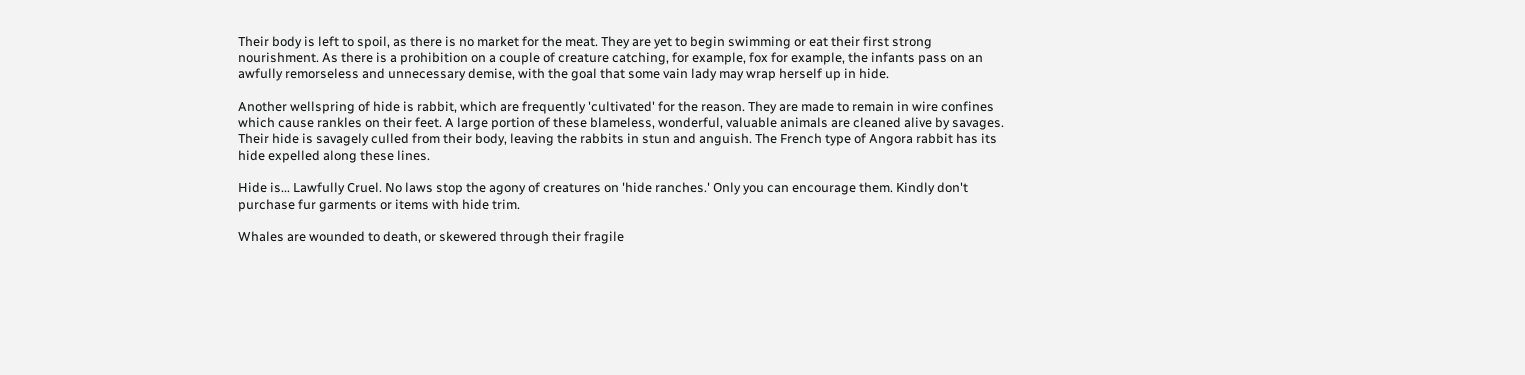Their body is left to spoil, as there is no market for the meat. They are yet to begin swimming or eat their first strong nourishment. As there is a prohibition on a couple of creature catching, for example, fox for example, the infants pass on an awfully remorseless and unnecessary demise, with the goal that some vain lady may wrap herself up in hide.

Another wellspring of hide is rabbit, which are frequently 'cultivated' for the reason. They are made to remain in wire confines which cause rankles on their feet. A large portion of these blameless, wonderful, valuable animals are cleaned alive by savages. Their hide is savagely culled from their body, leaving the rabbits in stun and anguish. The French type of Angora rabbit has its hide expelled along these lines.

Hide is... Lawfully Cruel. No laws stop the agony of creatures on 'hide ranches.' Only you can encourage them. Kindly don't purchase fur garments or items with hide trim.

Whales are wounded to death, or skewered through their fragile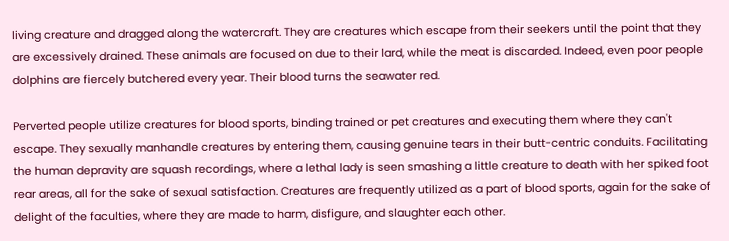living creature and dragged along the watercraft. They are creatures which escape from their seekers until the point that they are excessively drained. These animals are focused on due to their lard, while the meat is discarded. Indeed, even poor people dolphins are fiercely butchered every year. Their blood turns the seawater red.

Perverted people utilize creatures for blood sports, binding trained or pet creatures and executing them where they can't escape. They sexually manhandle creatures by entering them, causing genuine tears in their butt-centric conduits. Facilitating the human depravity are squash recordings, where a lethal lady is seen smashing a little creature to death with her spiked foot rear areas, all for the sake of sexual satisfaction. Creatures are frequently utilized as a part of blood sports, again for the sake of delight of the faculties, where they are made to harm, disfigure, and slaughter each other.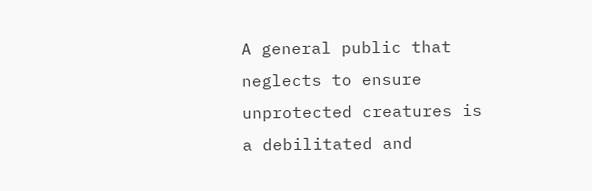A general public that neglects to ensure unprotected creatures is a debilitated and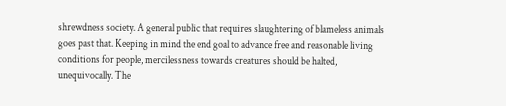shrewdness society. A general public that requires slaughtering of blameless animals goes past that. Keeping in mind the end goal to advance free and reasonable living conditions for people, mercilessness towards creatures should be halted, unequivocally. The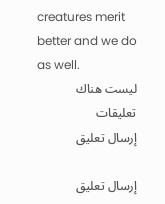creatures merit better and we do as well.
ليست هناك تعليقات
إرسال تعليق

إرسال تعليق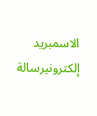الاسمبريد إلكترونيرسالة